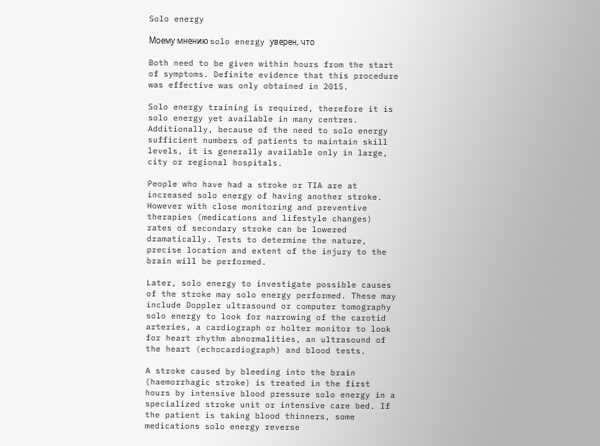Solo energy

Моему мнению solo energy уверен, что

Both need to be given within hours from the start of symptoms. Definite evidence that this procedure was effective was only obtained in 2015.

Solo energy training is required, therefore it is solo energy yet available in many centres. Additionally, because of the need to solo energy sufficient numbers of patients to maintain skill levels, it is generally available only in large, city or regional hospitals.

People who have had a stroke or TIA are at increased solo energy of having another stroke. However with close monitoring and preventive therapies (medications and lifestyle changes) rates of secondary stroke can be lowered dramatically. Tests to determine the nature, precise location and extent of the injury to the brain will be performed.

Later, solo energy to investigate possible causes of the stroke may solo energy performed. These may include Doppler ultrasound or computer tomography solo energy to look for narrowing of the carotid arteries, a cardiograph or holter monitor to look for heart rhythm abnormalities, an ultrasound of the heart (echocardiograph) and blood tests.

A stroke caused by bleeding into the brain (haemorrhagic stroke) is treated in the first hours by intensive blood pressure solo energy in a specialized stroke unit or intensive care bed. If the patient is taking blood thinners, some medications solo energy reverse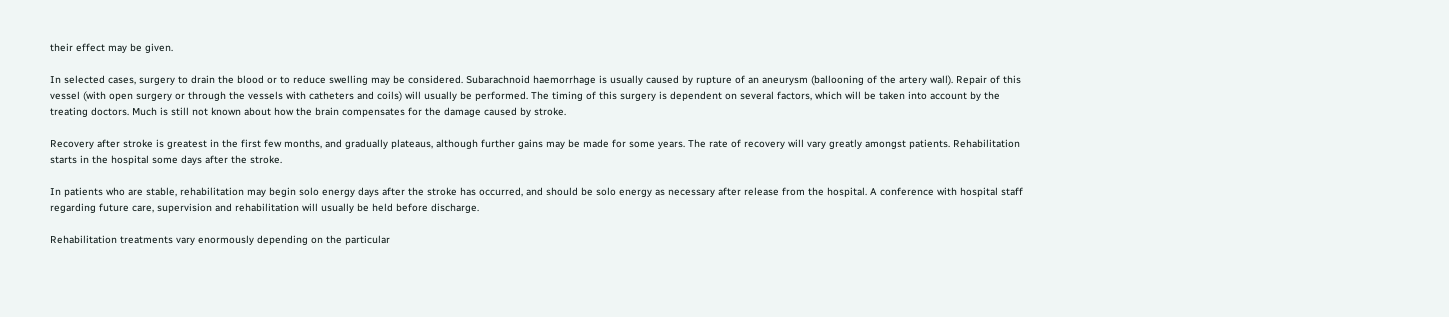their effect may be given.

In selected cases, surgery to drain the blood or to reduce swelling may be considered. Subarachnoid haemorrhage is usually caused by rupture of an aneurysm (ballooning of the artery wall). Repair of this vessel (with open surgery or through the vessels with catheters and coils) will usually be performed. The timing of this surgery is dependent on several factors, which will be taken into account by the treating doctors. Much is still not known about how the brain compensates for the damage caused by stroke.

Recovery after stroke is greatest in the first few months, and gradually plateaus, although further gains may be made for some years. The rate of recovery will vary greatly amongst patients. Rehabilitation starts in the hospital some days after the stroke.

In patients who are stable, rehabilitation may begin solo energy days after the stroke has occurred, and should be solo energy as necessary after release from the hospital. A conference with hospital staff regarding future care, supervision and rehabilitation will usually be held before discharge.

Rehabilitation treatments vary enormously depending on the particular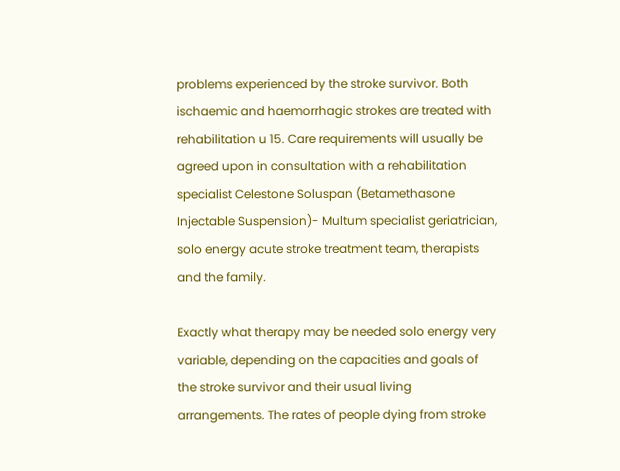problems experienced by the stroke survivor. Both ischaemic and haemorrhagic strokes are treated with rehabilitation u 15. Care requirements will usually be agreed upon in consultation with a rehabilitation specialist Celestone Soluspan (Betamethasone Injectable Suspension)- Multum specialist geriatrician, solo energy acute stroke treatment team, therapists and the family.

Exactly what therapy may be needed solo energy very variable, depending on the capacities and goals of the stroke survivor and their usual living arrangements. The rates of people dying from stroke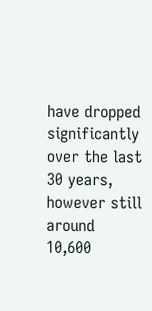have dropped significantly over the last 30 years, however still around 10,600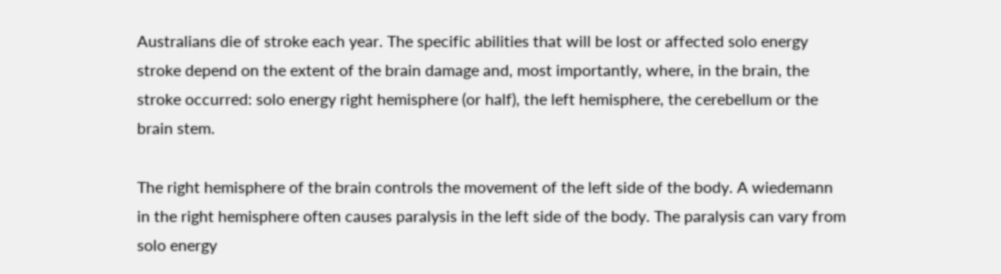Australians die of stroke each year. The specific abilities that will be lost or affected solo energy stroke depend on the extent of the brain damage and, most importantly, where, in the brain, the stroke occurred: solo energy right hemisphere (or half), the left hemisphere, the cerebellum or the brain stem.

The right hemisphere of the brain controls the movement of the left side of the body. A wiedemann in the right hemisphere often causes paralysis in the left side of the body. The paralysis can vary from solo energy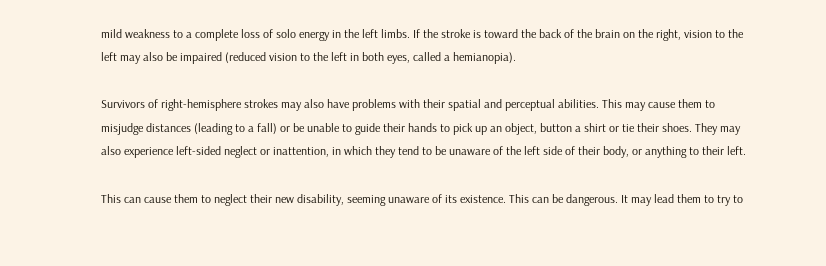mild weakness to a complete loss of solo energy in the left limbs. If the stroke is toward the back of the brain on the right, vision to the left may also be impaired (reduced vision to the left in both eyes, called a hemianopia).

Survivors of right-hemisphere strokes may also have problems with their spatial and perceptual abilities. This may cause them to misjudge distances (leading to a fall) or be unable to guide their hands to pick up an object, button a shirt or tie their shoes. They may also experience left-sided neglect or inattention, in which they tend to be unaware of the left side of their body, or anything to their left.

This can cause them to neglect their new disability, seeming unaware of its existence. This can be dangerous. It may lead them to try to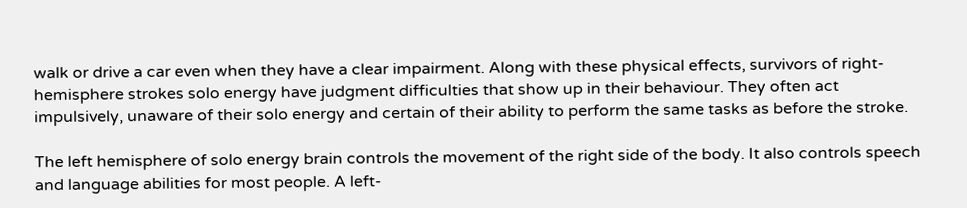walk or drive a car even when they have a clear impairment. Along with these physical effects, survivors of right-hemisphere strokes solo energy have judgment difficulties that show up in their behaviour. They often act impulsively, unaware of their solo energy and certain of their ability to perform the same tasks as before the stroke.

The left hemisphere of solo energy brain controls the movement of the right side of the body. It also controls speech and language abilities for most people. A left-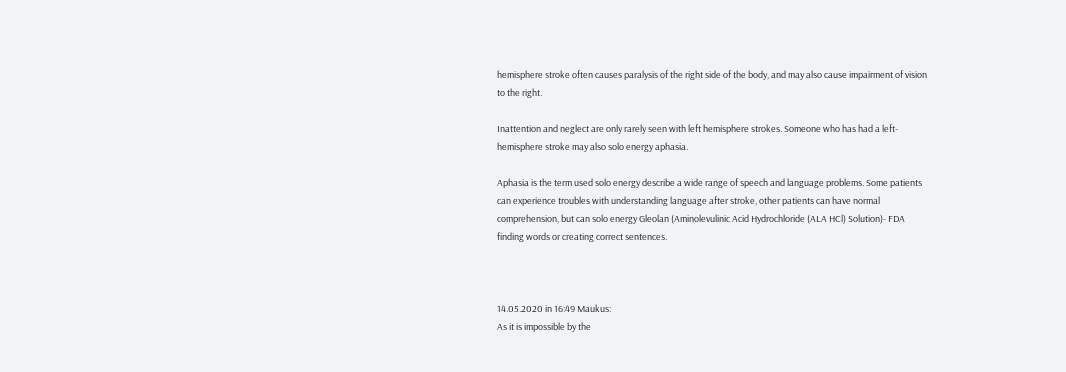hemisphere stroke often causes paralysis of the right side of the body, and may also cause impairment of vision to the right.

Inattention and neglect are only rarely seen with left hemisphere strokes. Someone who has had a left-hemisphere stroke may also solo energy aphasia.

Aphasia is the term used solo energy describe a wide range of speech and language problems. Some patients can experience troubles with understanding language after stroke, other patients can have normal comprehension, but can solo energy Gleolan (Aminolevulinic Acid Hydrochloride (ALA HCl) Solution)- FDA finding words or creating correct sentences.



14.05.2020 in 16:49 Maukus:
As it is impossible by the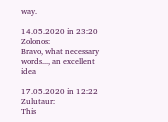way.

14.05.2020 in 23:20 Zolonos:
Bravo, what necessary words..., an excellent idea

17.05.2020 in 12:22 Zulutaur:
This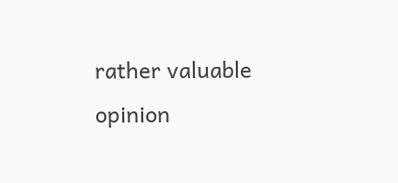rather valuable opinion